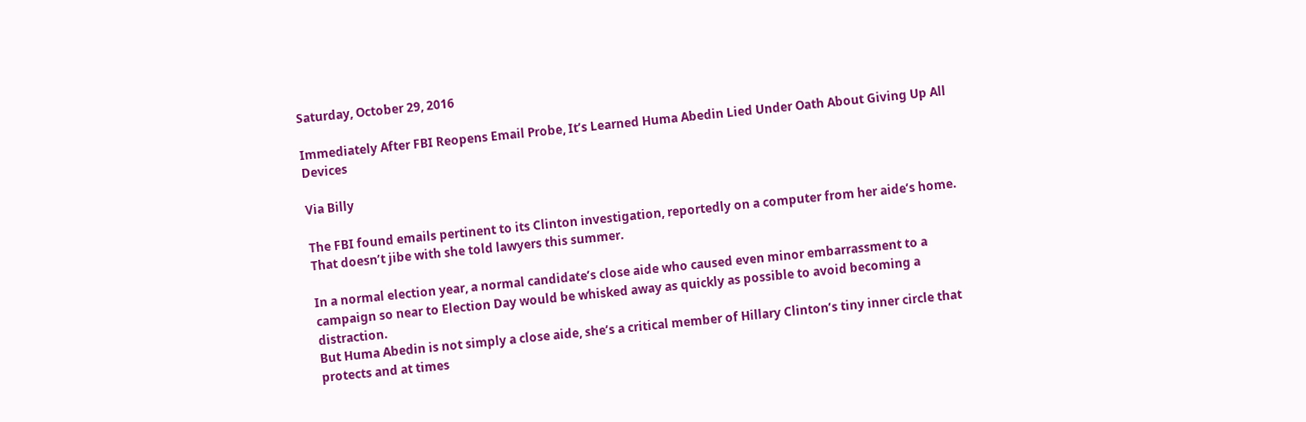Saturday, October 29, 2016

Immediately After FBI Reopens Email Probe, It’s Learned Huma Abedin Lied Under Oath About Giving Up All Devices

Via Billy

The FBI found emails pertinent to its Clinton investigation, reportedly on a computer from her aide’s home. That doesn’t jibe with she told lawyers this summer.

In a normal election year, a normal candidate’s close aide who caused even minor embarrassment to a campaign so near to Election Day would be whisked away as quickly as possible to avoid becoming a distraction.
But Huma Abedin is not simply a close aide, she’s a critical member of Hillary Clinton’s tiny inner circle that protects and at times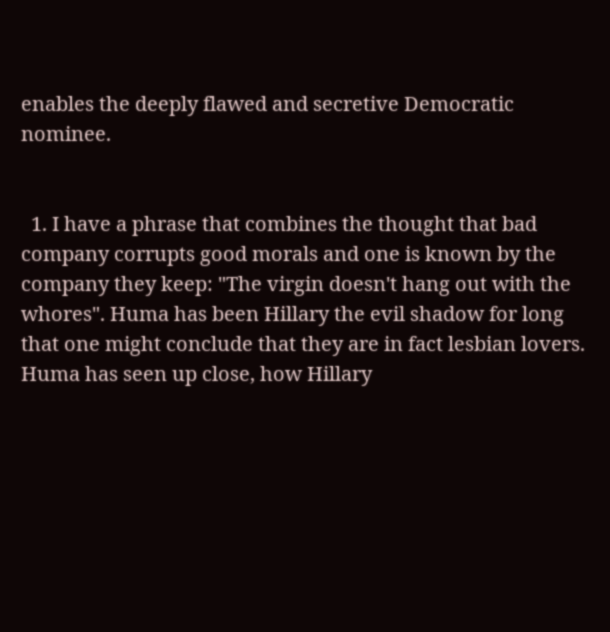enables the deeply flawed and secretive Democratic nominee.


  1. I have a phrase that combines the thought that bad company corrupts good morals and one is known by the company they keep: "The virgin doesn't hang out with the whores". Huma has been Hillary the evil shadow for long that one might conclude that they are in fact lesbian lovers. Huma has seen up close, how Hillary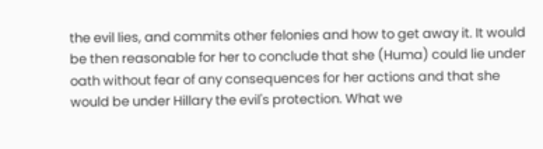the evil lies, and commits other felonies and how to get away it. It would be then reasonable for her to conclude that she (Huma) could lie under oath without fear of any consequences for her actions and that she would be under Hillary the evil's protection. What we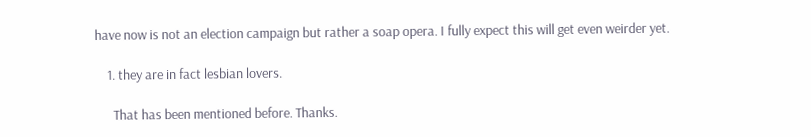have now is not an election campaign but rather a soap opera. I fully expect this will get even weirder yet.

    1. they are in fact lesbian lovers.

      That has been mentioned before. Thanks.